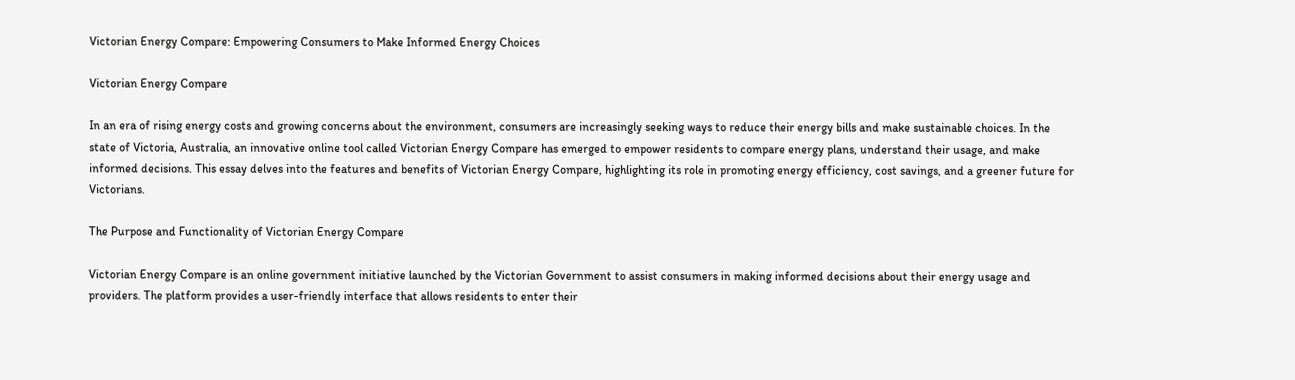Victorian Energy Compare: Empowering Consumers to Make Informed Energy Choices

Victorian Energy Compare

In an era of rising energy costs and growing concerns about the environment, consumers are increasingly seeking ways to reduce their energy bills and make sustainable choices. In the state of Victoria, Australia, an innovative online tool called Victorian Energy Compare has emerged to empower residents to compare energy plans, understand their usage, and make informed decisions. This essay delves into the features and benefits of Victorian Energy Compare, highlighting its role in promoting energy efficiency, cost savings, and a greener future for Victorians.

The Purpose and Functionality of Victorian Energy Compare

Victorian Energy Compare is an online government initiative launched by the Victorian Government to assist consumers in making informed decisions about their energy usage and providers. The platform provides a user-friendly interface that allows residents to enter their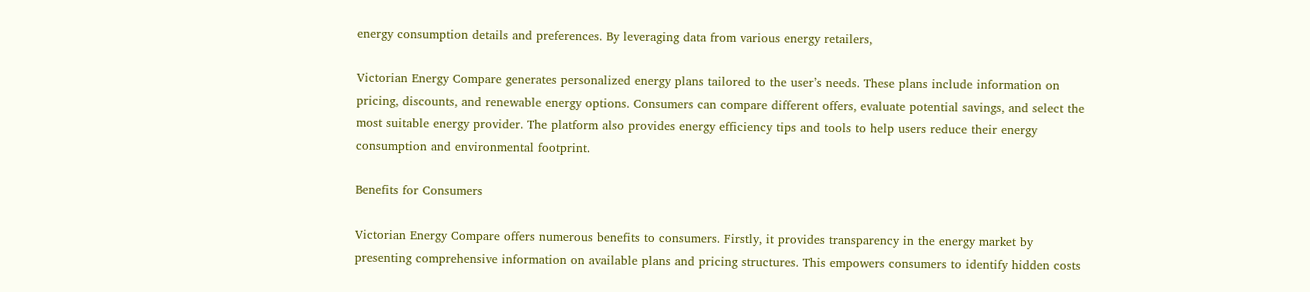energy consumption details and preferences. By leveraging data from various energy retailers,

Victorian Energy Compare generates personalized energy plans tailored to the user’s needs. These plans include information on pricing, discounts, and renewable energy options. Consumers can compare different offers, evaluate potential savings, and select the most suitable energy provider. The platform also provides energy efficiency tips and tools to help users reduce their energy consumption and environmental footprint.

Benefits for Consumers

Victorian Energy Compare offers numerous benefits to consumers. Firstly, it provides transparency in the energy market by presenting comprehensive information on available plans and pricing structures. This empowers consumers to identify hidden costs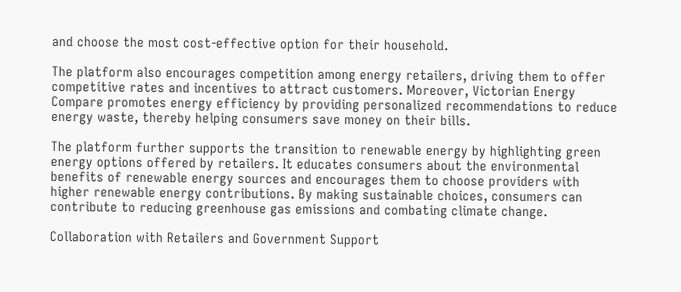and choose the most cost-effective option for their household.

The platform also encourages competition among energy retailers, driving them to offer competitive rates and incentives to attract customers. Moreover, Victorian Energy Compare promotes energy efficiency by providing personalized recommendations to reduce energy waste, thereby helping consumers save money on their bills.

The platform further supports the transition to renewable energy by highlighting green energy options offered by retailers. It educates consumers about the environmental benefits of renewable energy sources and encourages them to choose providers with higher renewable energy contributions. By making sustainable choices, consumers can contribute to reducing greenhouse gas emissions and combating climate change.

Collaboration with Retailers and Government Support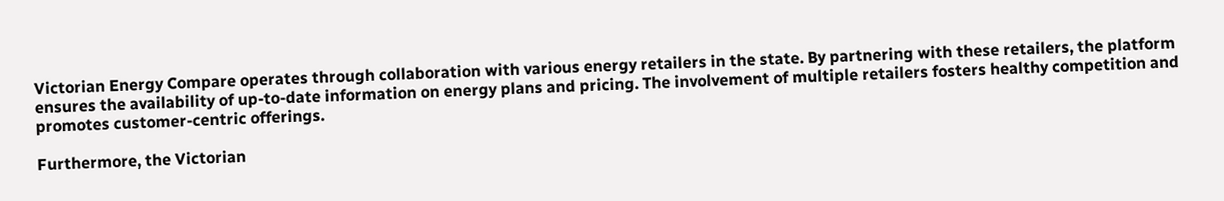Victorian Energy Compare operates through collaboration with various energy retailers in the state. By partnering with these retailers, the platform ensures the availability of up-to-date information on energy plans and pricing. The involvement of multiple retailers fosters healthy competition and promotes customer-centric offerings.

Furthermore, the Victorian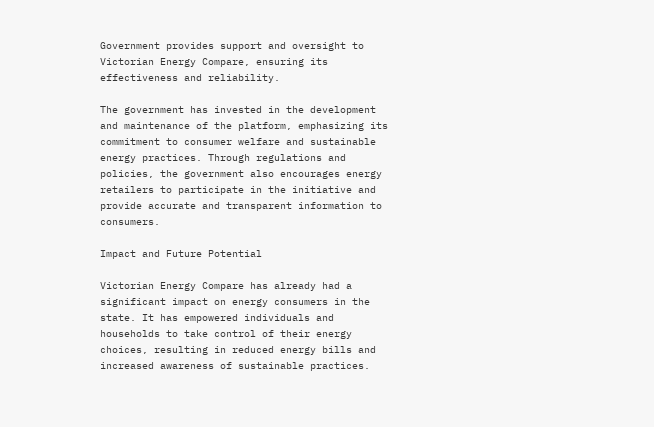Government provides support and oversight to Victorian Energy Compare, ensuring its effectiveness and reliability.

The government has invested in the development and maintenance of the platform, emphasizing its commitment to consumer welfare and sustainable energy practices. Through regulations and policies, the government also encourages energy retailers to participate in the initiative and provide accurate and transparent information to consumers.

Impact and Future Potential

Victorian Energy Compare has already had a significant impact on energy consumers in the state. It has empowered individuals and households to take control of their energy choices, resulting in reduced energy bills and increased awareness of sustainable practices.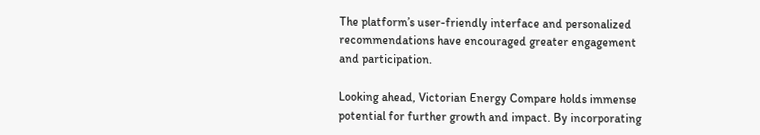The platform’s user-friendly interface and personalized recommendations have encouraged greater engagement and participation.

Looking ahead, Victorian Energy Compare holds immense potential for further growth and impact. By incorporating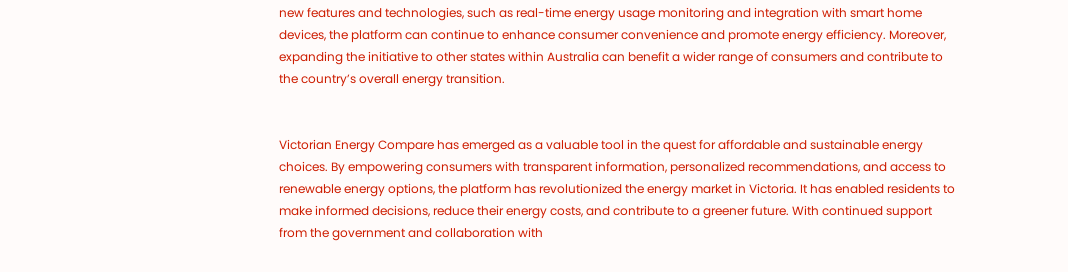new features and technologies, such as real-time energy usage monitoring and integration with smart home devices, the platform can continue to enhance consumer convenience and promote energy efficiency. Moreover, expanding the initiative to other states within Australia can benefit a wider range of consumers and contribute to the country’s overall energy transition.


Victorian Energy Compare has emerged as a valuable tool in the quest for affordable and sustainable energy choices. By empowering consumers with transparent information, personalized recommendations, and access to renewable energy options, the platform has revolutionized the energy market in Victoria. It has enabled residents to make informed decisions, reduce their energy costs, and contribute to a greener future. With continued support from the government and collaboration with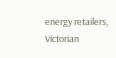energy retailers, Victorian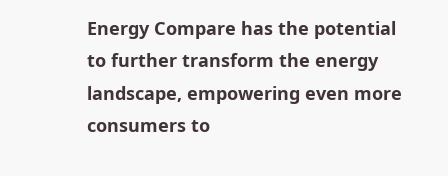Energy Compare has the potential to further transform the energy landscape, empowering even more consumers to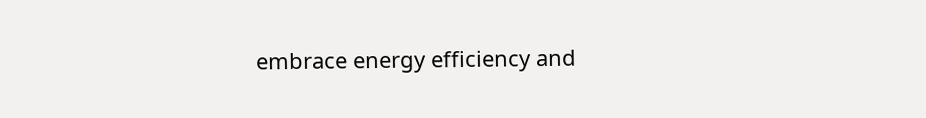embrace energy efficiency and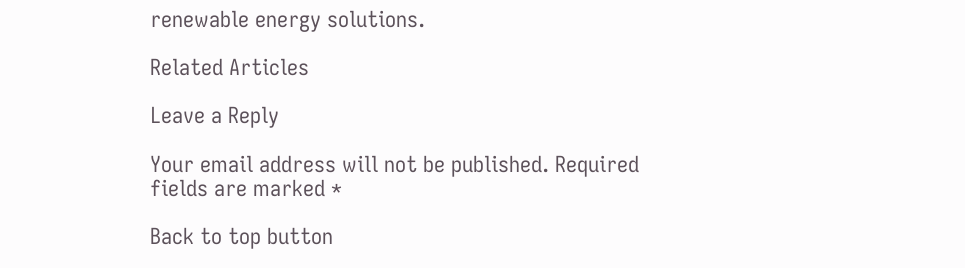renewable energy solutions.

Related Articles

Leave a Reply

Your email address will not be published. Required fields are marked *

Back to top button